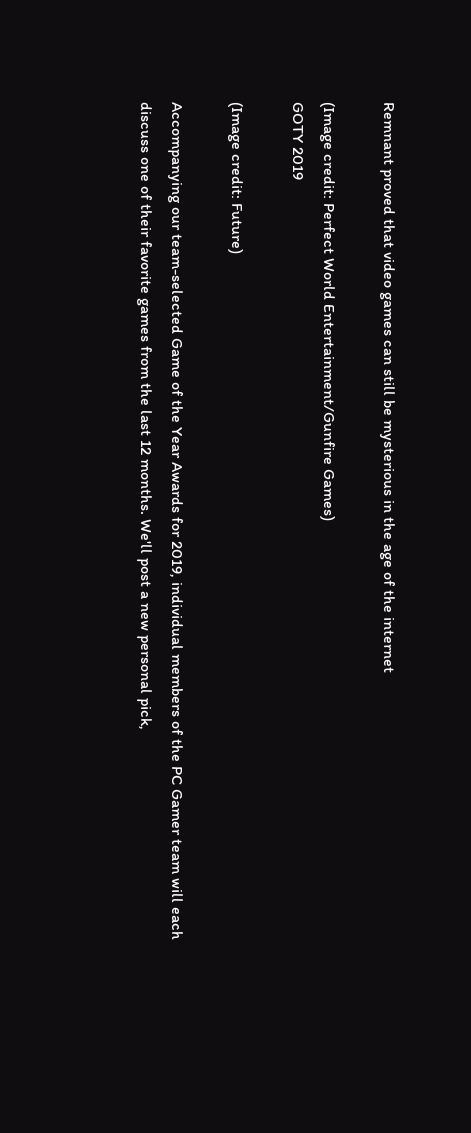Remnant proved that video games can still be mysterious in the age of the internet

(Image credit: Perfect World Entertainment/Gunfire Games)
GOTY 2019

(Image credit: Future)

Accompanying our team-selected Game of the Year Awards for 2019, individual members of the PC Gamer team will each discuss one of their favorite games from the last 12 months. We'll post a new personal pick,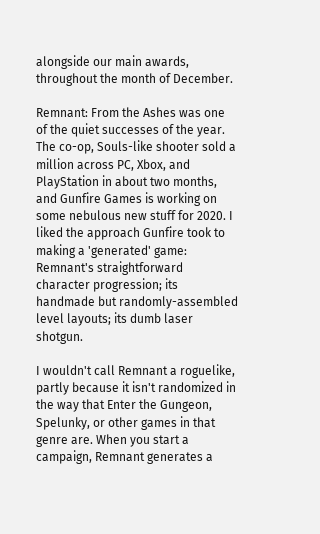alongside our main awards, throughout the month of December.

Remnant: From the Ashes was one of the quiet successes of the year. The co-op, Souls-like shooter sold a million across PC, Xbox, and PlayStation in about two months, and Gunfire Games is working on some nebulous new stuff for 2020. I liked the approach Gunfire took to making a 'generated' game: Remnant's straightforward character progression; its handmade but randomly-assembled level layouts; its dumb laser shotgun.

I wouldn't call Remnant a roguelike, partly because it isn't randomized in the way that Enter the Gungeon, Spelunky, or other games in that genre are. When you start a campaign, Remnant generates a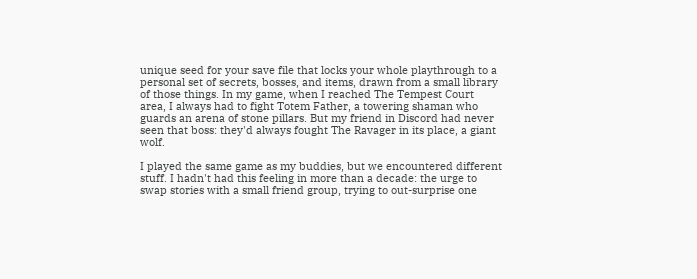unique seed for your save file that locks your whole playthrough to a personal set of secrets, bosses, and items, drawn from a small library of those things. In my game, when I reached The Tempest Court area, I always had to fight Totem Father, a towering shaman who guards an arena of stone pillars. But my friend in Discord had never seen that boss: they'd always fought The Ravager in its place, a giant wolf.

I played the same game as my buddies, but we encountered different stuff. I hadn't had this feeling in more than a decade: the urge to swap stories with a small friend group, trying to out-surprise one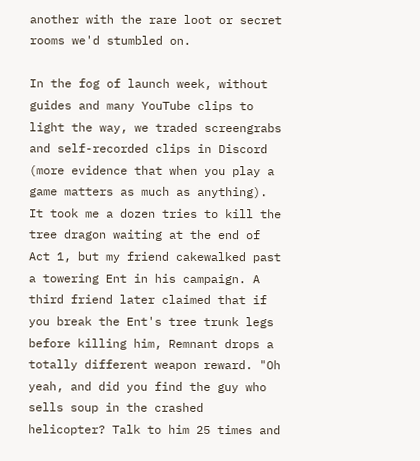another with the rare loot or secret rooms we'd stumbled on.

In the fog of launch week, without guides and many YouTube clips to light the way, we traded screengrabs and self-recorded clips in Discord (more evidence that when you play a game matters as much as anything). It took me a dozen tries to kill the tree dragon waiting at the end of Act 1, but my friend cakewalked past a towering Ent in his campaign. A third friend later claimed that if you break the Ent's tree trunk legs before killing him, Remnant drops a totally different weapon reward. "Oh yeah, and did you find the guy who sells soup in the crashed helicopter? Talk to him 25 times and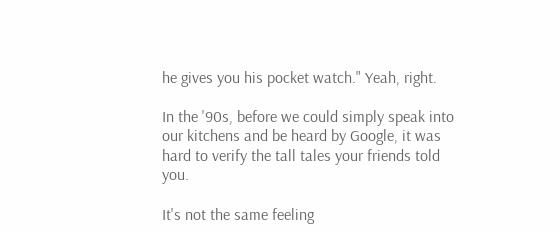he gives you his pocket watch." Yeah, right.

In the '90s, before we could simply speak into our kitchens and be heard by Google, it was hard to verify the tall tales your friends told you.

It's not the same feeling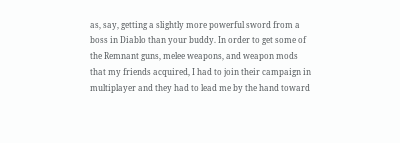as, say, getting a slightly more powerful sword from a boss in Diablo than your buddy. In order to get some of the Remnant guns, melee weapons, and weapon mods that my friends acquired, I had to join their campaign in multiplayer and they had to lead me by the hand toward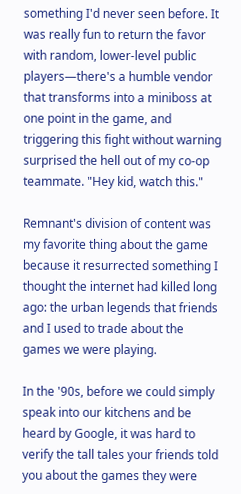something I'd never seen before. It was really fun to return the favor with random, lower-level public players—there's a humble vendor that transforms into a miniboss at one point in the game, and triggering this fight without warning surprised the hell out of my co-op teammate. "Hey kid, watch this."

Remnant's division of content was my favorite thing about the game because it resurrected something I thought the internet had killed long ago: the urban legends that friends and I used to trade about the games we were playing.

In the '90s, before we could simply speak into our kitchens and be heard by Google, it was hard to verify the tall tales your friends told you about the games they were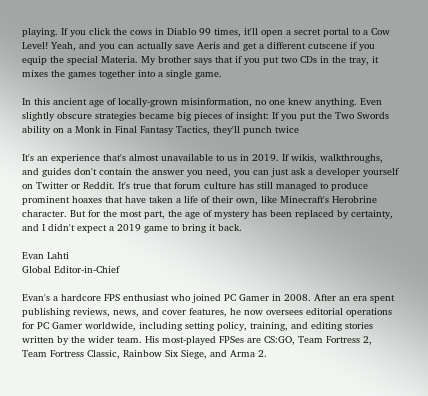playing. If you click the cows in Diablo 99 times, it'll open a secret portal to a Cow Level! Yeah, and you can actually save Aeris and get a different cutscene if you equip the special Materia. My brother says that if you put two CDs in the tray, it mixes the games together into a single game.

In this ancient age of locally-grown misinformation, no one knew anything. Even slightly obscure strategies became big pieces of insight: If you put the Two Swords ability on a Monk in Final Fantasy Tactics, they'll punch twice

It's an experience that's almost unavailable to us in 2019. If wikis, walkthroughs, and guides don't contain the answer you need, you can just ask a developer yourself on Twitter or Reddit. It's true that forum culture has still managed to produce prominent hoaxes that have taken a life of their own, like Minecraft's Herobrine character. But for the most part, the age of mystery has been replaced by certainty, and I didn't expect a 2019 game to bring it back.

Evan Lahti
Global Editor-in-Chief

Evan's a hardcore FPS enthusiast who joined PC Gamer in 2008. After an era spent publishing reviews, news, and cover features, he now oversees editorial operations for PC Gamer worldwide, including setting policy, training, and editing stories written by the wider team. His most-played FPSes are CS:GO, Team Fortress 2, Team Fortress Classic, Rainbow Six Siege, and Arma 2.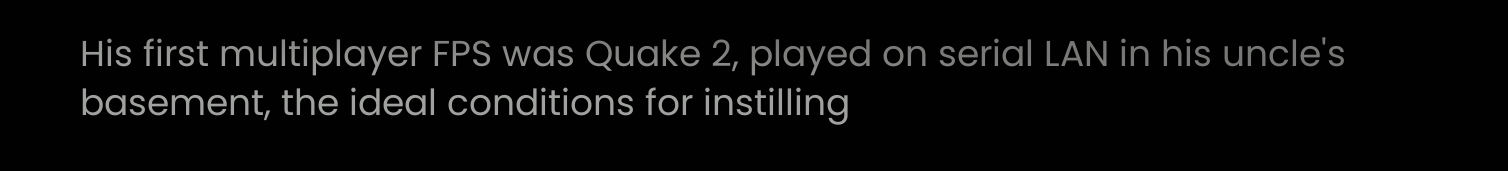His first multiplayer FPS was Quake 2, played on serial LAN in his uncle's basement, the ideal conditions for instilling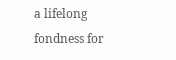a lifelong fondness for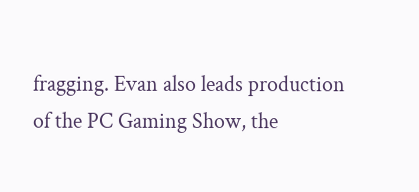fragging. Evan also leads production of the PC Gaming Show, the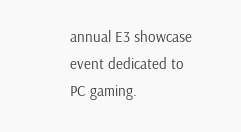annual E3 showcase event dedicated to PC gaming.